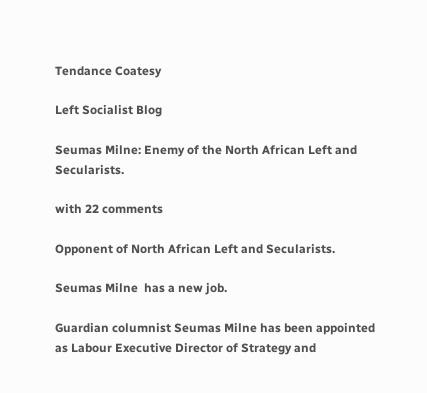Tendance Coatesy

Left Socialist Blog

Seumas Milne: Enemy of the North African Left and Secularists.

with 22 comments

Opponent of North African Left and Secularists.

Seumas Milne  has a new job.

Guardian columnist Seumas Milne has been appointed as Labour Executive Director of Strategy and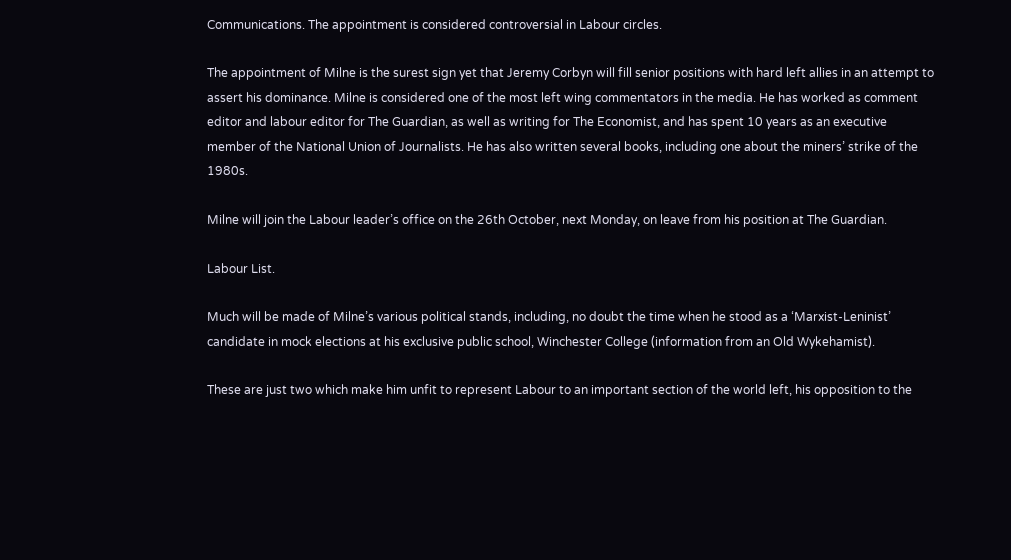Communications. The appointment is considered controversial in Labour circles.

The appointment of Milne is the surest sign yet that Jeremy Corbyn will fill senior positions with hard left allies in an attempt to assert his dominance. Milne is considered one of the most left wing commentators in the media. He has worked as comment editor and labour editor for The Guardian, as well as writing for The Economist, and has spent 10 years as an executive member of the National Union of Journalists. He has also written several books, including one about the miners’ strike of the 1980s.

Milne will join the Labour leader’s office on the 26th October, next Monday, on leave from his position at The Guardian.

Labour List.

Much will be made of Milne’s various political stands, including, no doubt the time when he stood as a ‘Marxist-Leninist’ candidate in mock elections at his exclusive public school, Winchester College (information from an Old Wykehamist).

These are just two which make him unfit to represent Labour to an important section of the world left, his opposition to the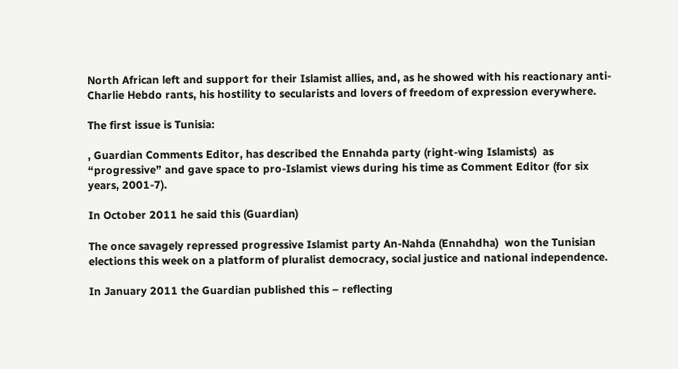North African left and support for their Islamist allies, and, as he showed with his reactionary anti-Charlie Hebdo rants, his hostility to secularists and lovers of freedom of expression everywhere.

The first issue is Tunisia:

, Guardian Comments Editor, has described the Ennahda party (right-wing Islamists)  as “progressive” and gave space to pro-Islamist views during his time as Comment Editor (for six years, 2001-7).

In October 2011 he said this (Guardian)

The once savagely repressed progressive Islamist party An-Nahda (Ennahdha)  won the Tunisian elections this week on a platform of pluralist democracy, social justice and national independence.

In January 2011 the Guardian published this – reflecting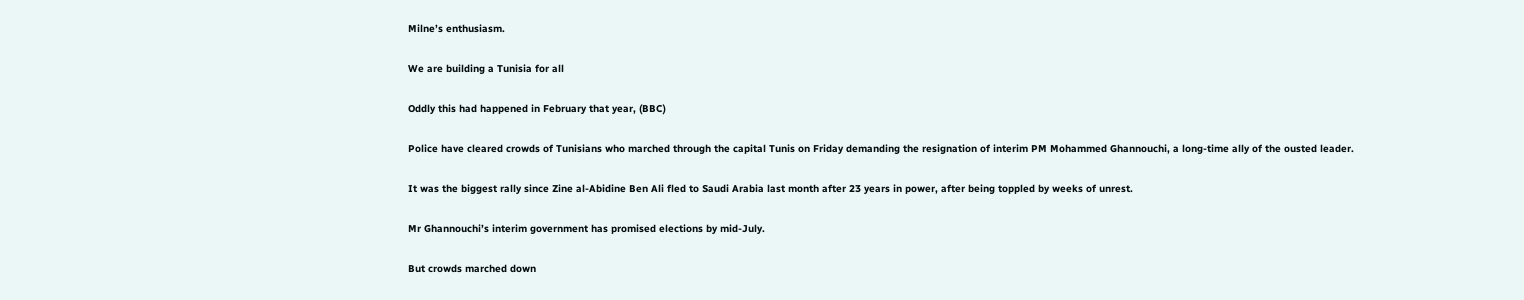Milne’s enthusiasm.

We are building a Tunisia for all

Oddly this had happened in February that year, (BBC)

Police have cleared crowds of Tunisians who marched through the capital Tunis on Friday demanding the resignation of interim PM Mohammed Ghannouchi, a long-time ally of the ousted leader.

It was the biggest rally since Zine al-Abidine Ben Ali fled to Saudi Arabia last month after 23 years in power, after being toppled by weeks of unrest.

Mr Ghannouchi’s interim government has promised elections by mid-July.

But crowds marched down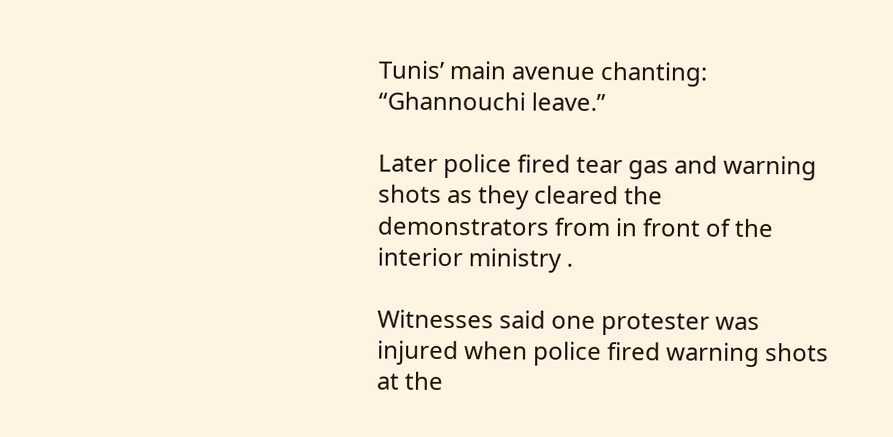Tunis’ main avenue chanting: “Ghannouchi leave.”

Later police fired tear gas and warning shots as they cleared the demonstrators from in front of the interior ministry .

Witnesses said one protester was injured when police fired warning shots at the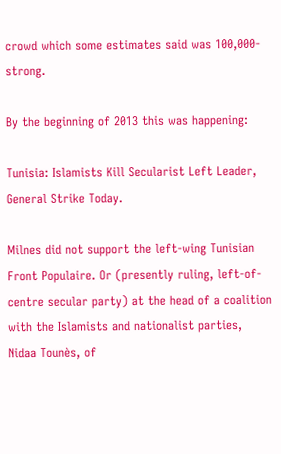crowd which some estimates said was 100,000-strong.

By the beginning of 2013 this was happening:

Tunisia: Islamists Kill Secularist Left Leader, General Strike Today.

Milnes did not support the left-wing Tunisian Front Populaire. Or (presently ruling, left-of-centre secular party) at the head of a coalition with the Islamists and nationalist parties,  Nidaa Tounès, of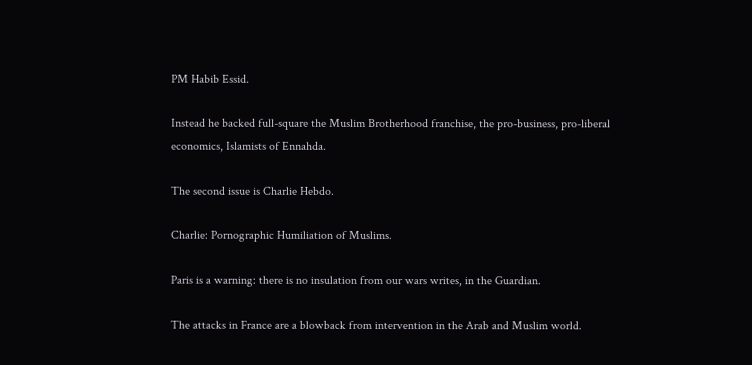PM Habib Essid.

Instead he backed full-square the Muslim Brotherhood franchise, the pro-business, pro-liberal economics, Islamists of Ennahda.

The second issue is Charlie Hebdo.

Charlie: Pornographic Humiliation of Muslims.

Paris is a warning: there is no insulation from our wars writes, in the Guardian.

The attacks in France are a blowback from intervention in the Arab and Muslim world.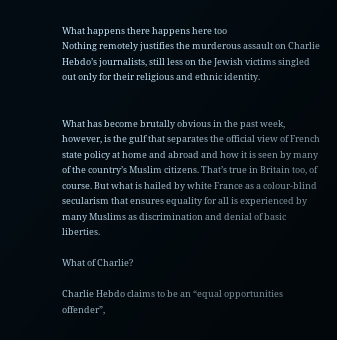What happens there happens here too
Nothing remotely justifies the murderous assault on Charlie Hebdo’s journalists, still less on the Jewish victims singled out only for their religious and ethnic identity.


What has become brutally obvious in the past week, however, is the gulf that separates the official view of French state policy at home and abroad and how it is seen by many of the country’s Muslim citizens. That’s true in Britain too, of course. But what is hailed by white France as a colour-blind secularism that ensures equality for all is experienced by many Muslims as discrimination and denial of basic liberties.

What of Charlie?

Charlie Hebdo claims to be an “equal opportunities offender”,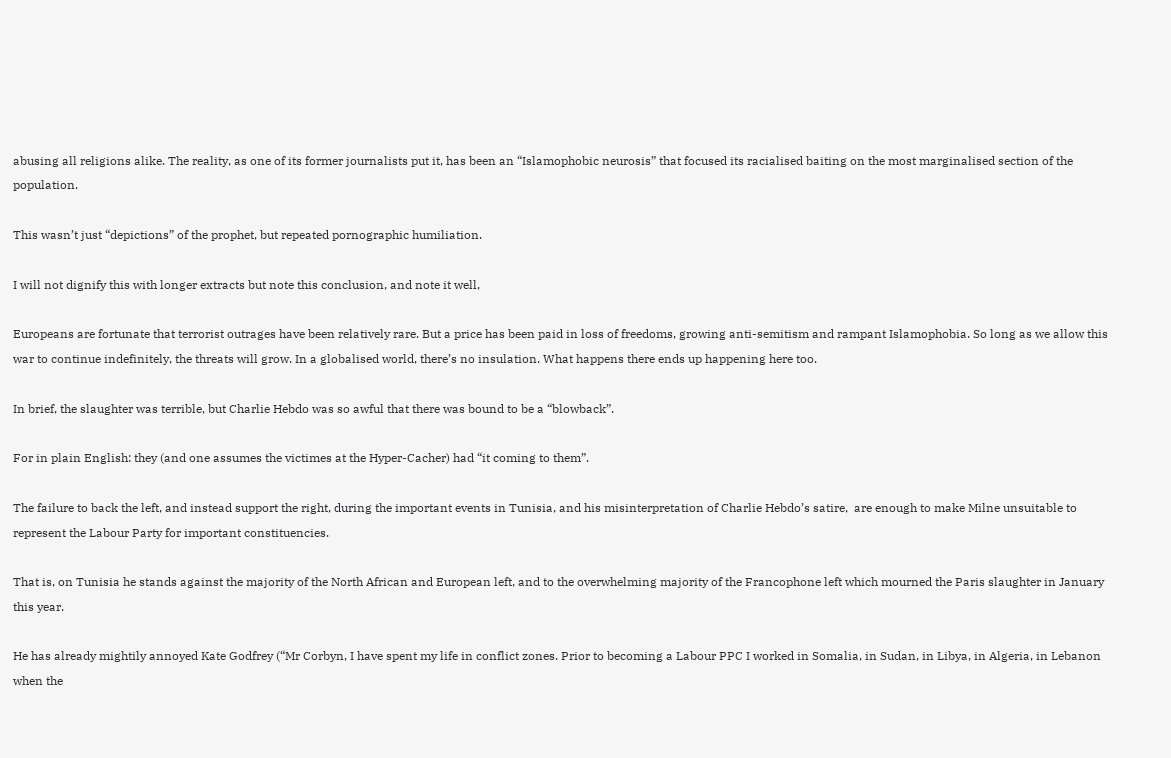abusing all religions alike. The reality, as one of its former journalists put it, has been an “Islamophobic neurosis” that focused its racialised baiting on the most marginalised section of the population.

This wasn’t just “depictions” of the prophet, but repeated pornographic humiliation.

I will not dignify this with longer extracts but note this conclusion, and note it well,

Europeans are fortunate that terrorist outrages have been relatively rare. But a price has been paid in loss of freedoms, growing anti-semitism and rampant Islamophobia. So long as we allow this war to continue indefinitely, the threats will grow. In a globalised world, there’s no insulation. What happens there ends up happening here too.

In brief, the slaughter was terrible, but Charlie Hebdo was so awful that there was bound to be a “blowback”.

For in plain English: they (and one assumes the victimes at the Hyper-Cacher) had “it coming to them”.

The failure to back the left, and instead support the right, during the important events in Tunisia, and his misinterpretation of Charlie Hebdo’s satire,  are enough to make Milne unsuitable to represent the Labour Party for important constituencies.

That is, on Tunisia he stands against the majority of the North African and European left, and to the overwhelming majority of the Francophone left which mourned the Paris slaughter in January this year.

He has already mightily annoyed Kate Godfrey (“Mr Corbyn, I have spent my life in conflict zones. Prior to becoming a Labour PPC I worked in Somalia, in Sudan, in Libya, in Algeria, in Lebanon when the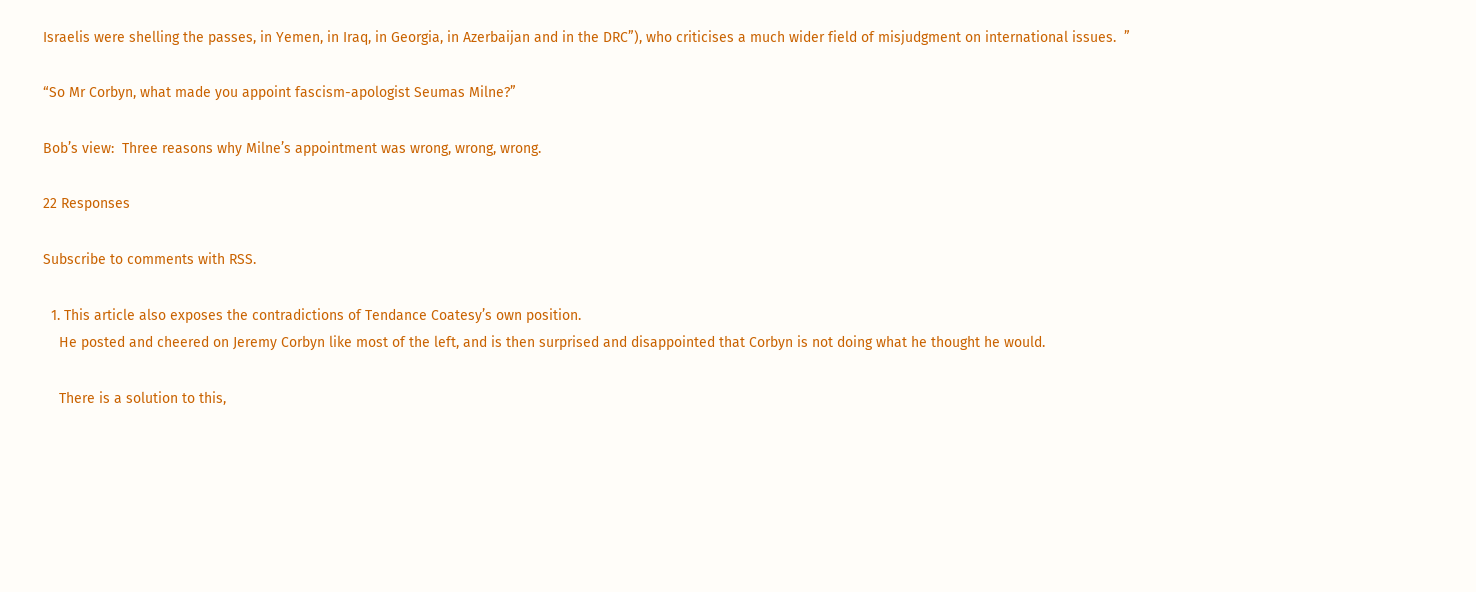Israelis were shelling the passes, in Yemen, in Iraq, in Georgia, in Azerbaijan and in the DRC”), who criticises a much wider field of misjudgment on international issues.  ”

“So Mr Corbyn, what made you appoint fascism-apologist Seumas Milne?”

Bob’s view:  Three reasons why Milne’s appointment was wrong, wrong, wrong.

22 Responses

Subscribe to comments with RSS.

  1. This article also exposes the contradictions of Tendance Coatesy’s own position.
    He posted and cheered on Jeremy Corbyn like most of the left, and is then surprised and disappointed that Corbyn is not doing what he thought he would.

    There is a solution to this,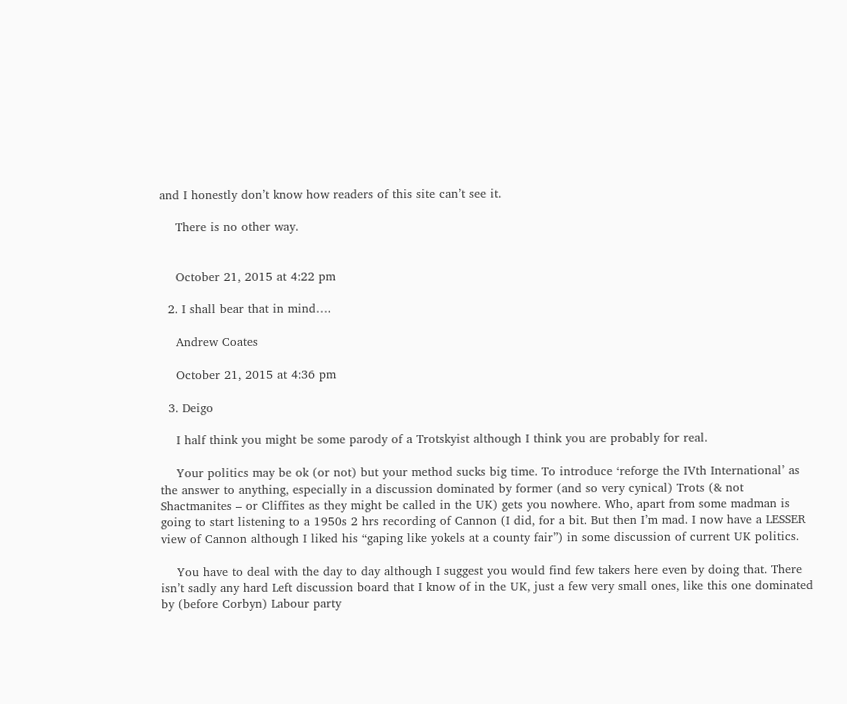and I honestly don’t know how readers of this site can’t see it.

    There is no other way.


    October 21, 2015 at 4:22 pm

  2. I shall bear that in mind….

    Andrew Coates

    October 21, 2015 at 4:36 pm

  3. Deigo

    I half think you might be some parody of a Trotskyist although I think you are probably for real.

    Your politics may be ok (or not) but your method sucks big time. To introduce ‘reforge the IVth International’ as the answer to anything, especially in a discussion dominated by former (and so very cynical) Trots (& not Shactmanites – or Cliffites as they might be called in the UK) gets you nowhere. Who, apart from some madman is going to start listening to a 1950s 2 hrs recording of Cannon (I did, for a bit. But then I’m mad. I now have a LESSER view of Cannon although I liked his “gaping like yokels at a county fair”) in some discussion of current UK politics.

    You have to deal with the day to day although I suggest you would find few takers here even by doing that. There isn’t sadly any hard Left discussion board that I know of in the UK, just a few very small ones, like this one dominated by (before Corbyn) Labour party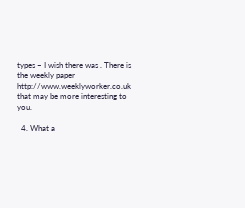types – I wish there was . There is the weekly paper http://www.weeklyworker.co.uk that may be more interesting to you.

  4. What a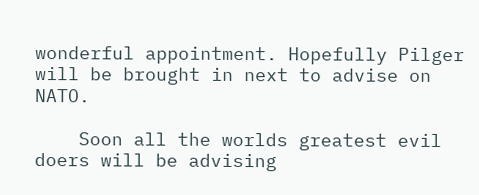wonderful appointment. Hopefully Pilger will be brought in next to advise on NATO.

    Soon all the worlds greatest evil doers will be advising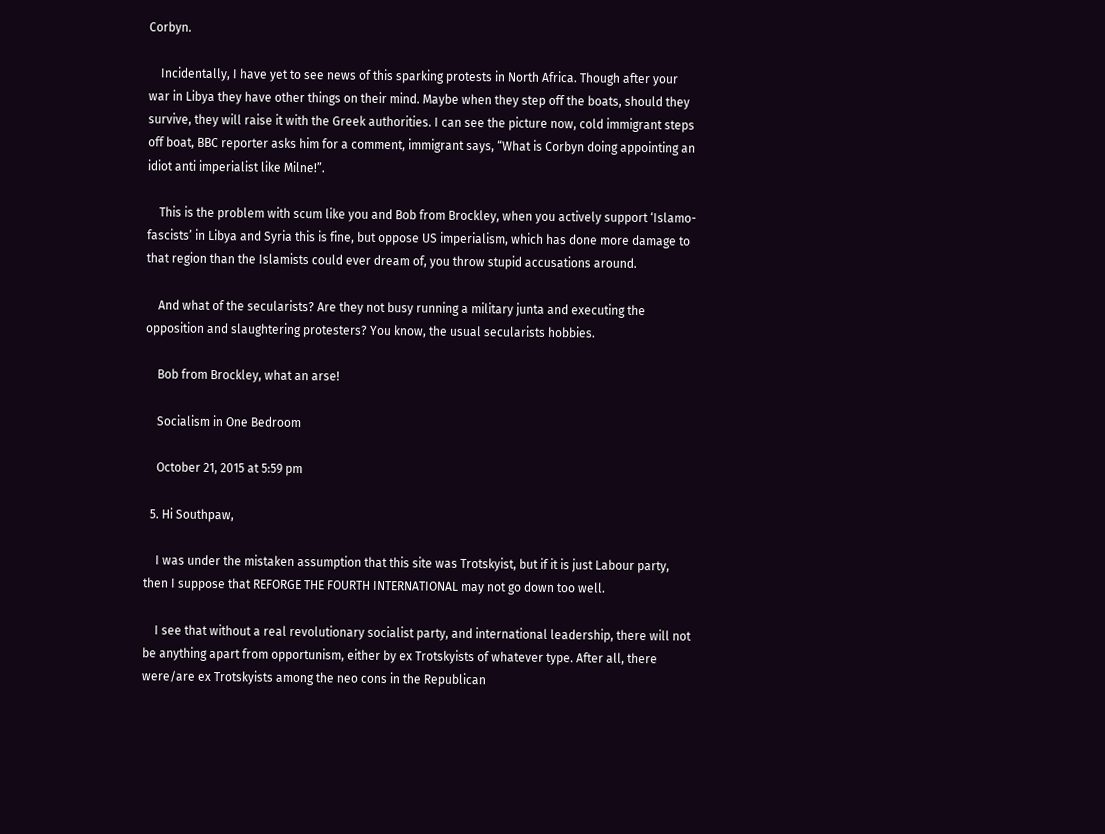Corbyn.

    Incidentally, I have yet to see news of this sparking protests in North Africa. Though after your war in Libya they have other things on their mind. Maybe when they step off the boats, should they survive, they will raise it with the Greek authorities. I can see the picture now, cold immigrant steps off boat, BBC reporter asks him for a comment, immigrant says, “What is Corbyn doing appointing an idiot anti imperialist like Milne!”.

    This is the problem with scum like you and Bob from Brockley, when you actively support ‘Islamo-fascists’ in Libya and Syria this is fine, but oppose US imperialism, which has done more damage to that region than the Islamists could ever dream of, you throw stupid accusations around.

    And what of the secularists? Are they not busy running a military junta and executing the opposition and slaughtering protesters? You know, the usual secularists hobbies.

    Bob from Brockley, what an arse!

    Socialism in One Bedroom

    October 21, 2015 at 5:59 pm

  5. Hi Southpaw,

    I was under the mistaken assumption that this site was Trotskyist, but if it is just Labour party, then I suppose that REFORGE THE FOURTH INTERNATIONAL may not go down too well.

    I see that without a real revolutionary socialist party, and international leadership, there will not be anything apart from opportunism, either by ex Trotskyists of whatever type. After all, there were/are ex Trotskyists among the neo cons in the Republican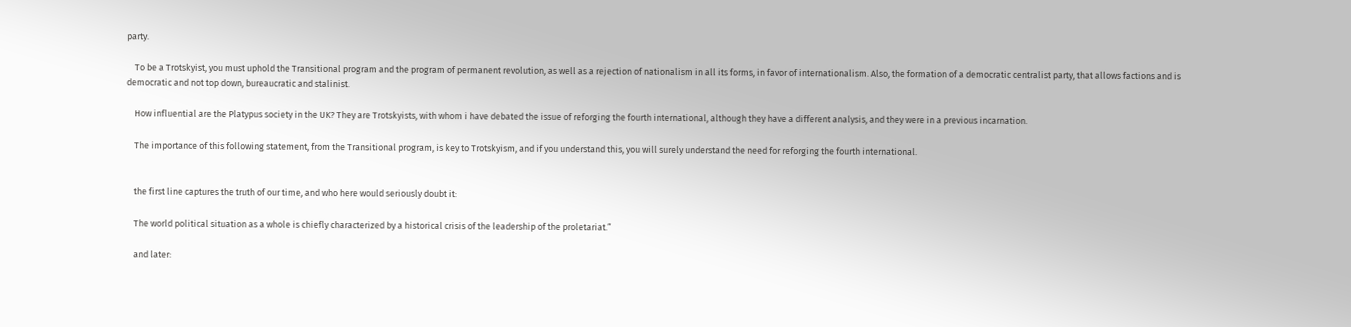party.

    To be a Trotskyist, you must uphold the Transitional program and the program of permanent revolution, as well as a rejection of nationalism in all its forms, in favor of internationalism. Also, the formation of a democratic centralist party, that allows factions and is democratic and not top down, bureaucratic and stalinist.

    How influential are the Platypus society in the UK? They are Trotskyists, with whom i have debated the issue of reforging the fourth international, although they have a different analysis, and they were in a previous incarnation.

    The importance of this following statement, from the Transitional program, is key to Trotskyism, and if you understand this, you will surely understand the need for reforging the fourth international.


    the first line captures the truth of our time, and who here would seriously doubt it:

    The world political situation as a whole is chiefly characterized by a historical crisis of the leadership of the proletariat.”

    and later: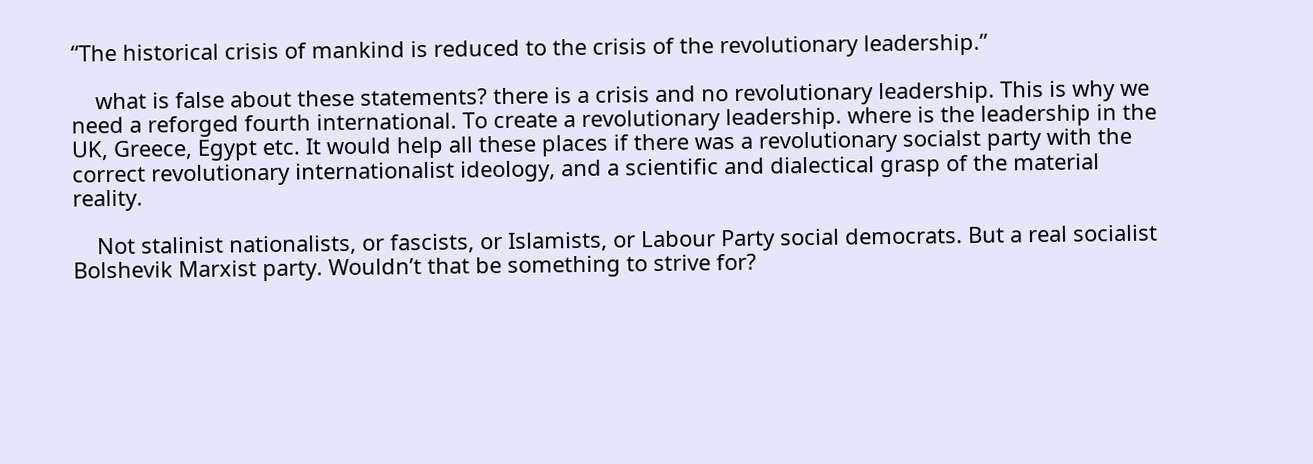“The historical crisis of mankind is reduced to the crisis of the revolutionary leadership.”

    what is false about these statements? there is a crisis and no revolutionary leadership. This is why we need a reforged fourth international. To create a revolutionary leadership. where is the leadership in the UK, Greece, Egypt etc. It would help all these places if there was a revolutionary socialst party with the correct revolutionary internationalist ideology, and a scientific and dialectical grasp of the material reality.

    Not stalinist nationalists, or fascists, or Islamists, or Labour Party social democrats. But a real socialist Bolshevik Marxist party. Wouldn’t that be something to strive for?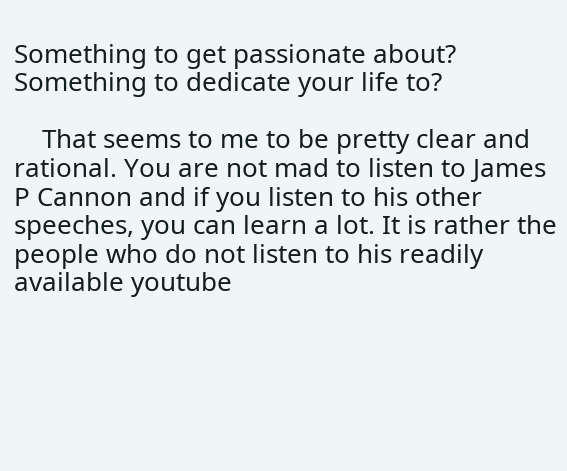Something to get passionate about? Something to dedicate your life to?

    That seems to me to be pretty clear and rational. You are not mad to listen to James P Cannon and if you listen to his other speeches, you can learn a lot. It is rather the people who do not listen to his readily available youtube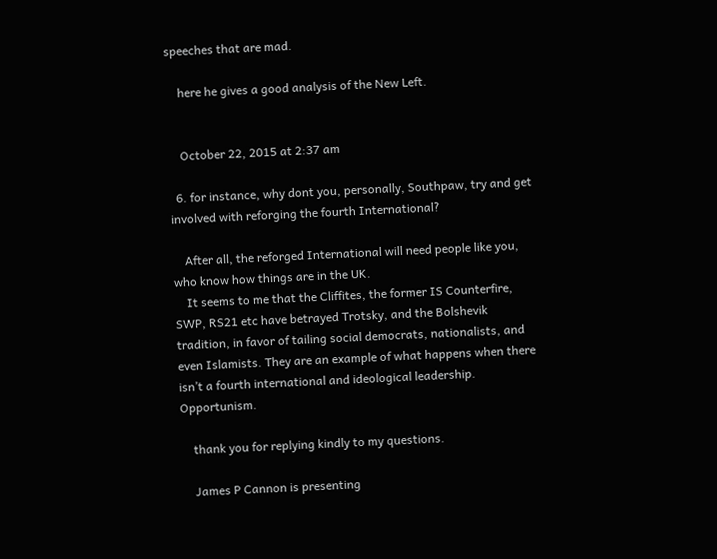speeches that are mad.

    here he gives a good analysis of the New Left.


    October 22, 2015 at 2:37 am

  6. for instance, why dont you, personally, Southpaw, try and get involved with reforging the fourth International?

    After all, the reforged International will need people like you, who know how things are in the UK.
    It seems to me that the Cliffites, the former IS Counterfire, SWP, RS21 etc have betrayed Trotsky, and the Bolshevik tradition, in favor of tailing social democrats, nationalists, and even Islamists. They are an example of what happens when there isn’t a fourth international and ideological leadership. Opportunism.

    thank you for replying kindly to my questions.

    James P Cannon is presenting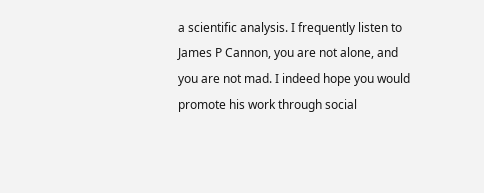a scientific analysis. I frequently listen to James P Cannon, you are not alone, and you are not mad. I indeed hope you would promote his work through social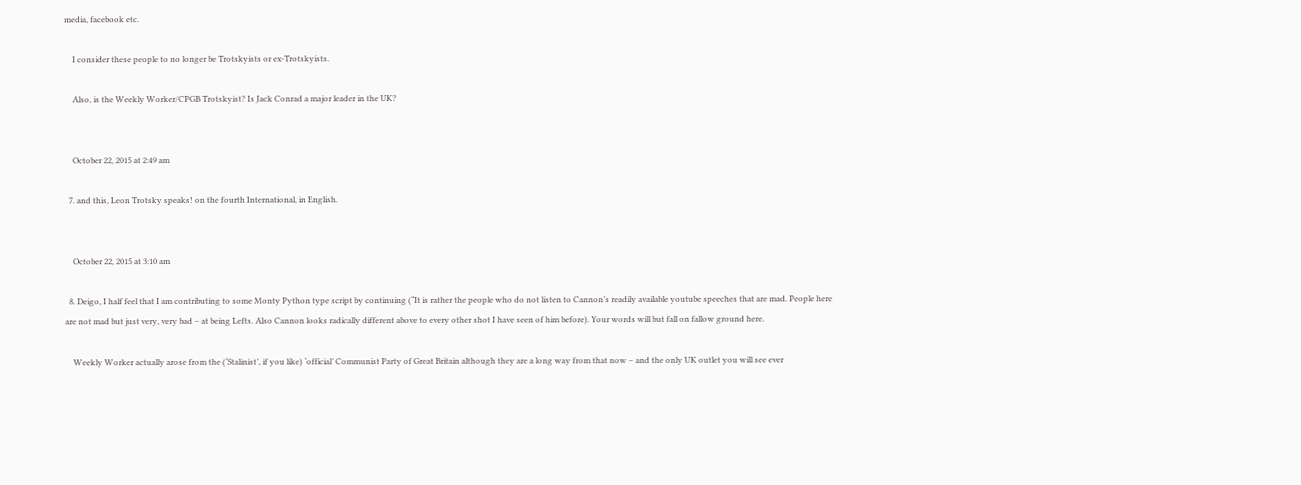media, facebook etc.

    I consider these people to no longer be Trotskyists or ex-Trotskyists.

    Also, is the Weekly Worker/CPGB Trotskyist? Is Jack Conrad a major leader in the UK?


    October 22, 2015 at 2:49 am

  7. and this, Leon Trotsky speaks! on the fourth International, in English.


    October 22, 2015 at 3:10 am

  8. Deigo, I half feel that I am contributing to some Monty Python type script by continuing (“It is rather the people who do not listen to Cannon’s readily available youtube speeches that are mad. People here are not mad but just very, very bad – at being Lefts. Also Cannon looks radically different above to every other shot I have seen of him before). Your words will but fall on fallow ground here.

    Weekly Worker actually arose from the (‘Stalinist’, if you like) ‘official’ Communist Party of Great Britain although they are a long way from that now – and the only UK outlet you will see ever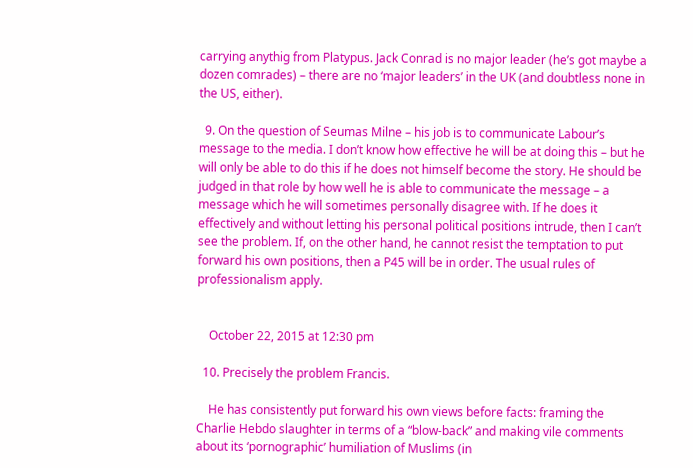carrying anythig from Platypus. Jack Conrad is no major leader (he’s got maybe a dozen comrades) – there are no ‘major leaders’ in the UK (and doubtless none in the US, either).

  9. On the question of Seumas Milne – his job is to communicate Labour’s message to the media. I don’t know how effective he will be at doing this – but he will only be able to do this if he does not himself become the story. He should be judged in that role by how well he is able to communicate the message – a message which he will sometimes personally disagree with. If he does it effectively and without letting his personal political positions intrude, then I can’t see the problem. If, on the other hand, he cannot resist the temptation to put forward his own positions, then a P45 will be in order. The usual rules of professionalism apply.


    October 22, 2015 at 12:30 pm

  10. Precisely the problem Francis.

    He has consistently put forward his own views before facts: framing the Charlie Hebdo slaughter in terms of a “blow-back” and making vile comments about its ‘pornographic’ humiliation of Muslims (in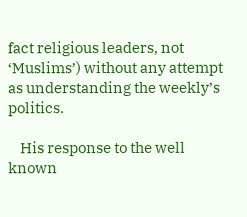fact religious leaders, not ‘Muslims’) without any attempt as understanding the weekly’s politics.

    His response to the well known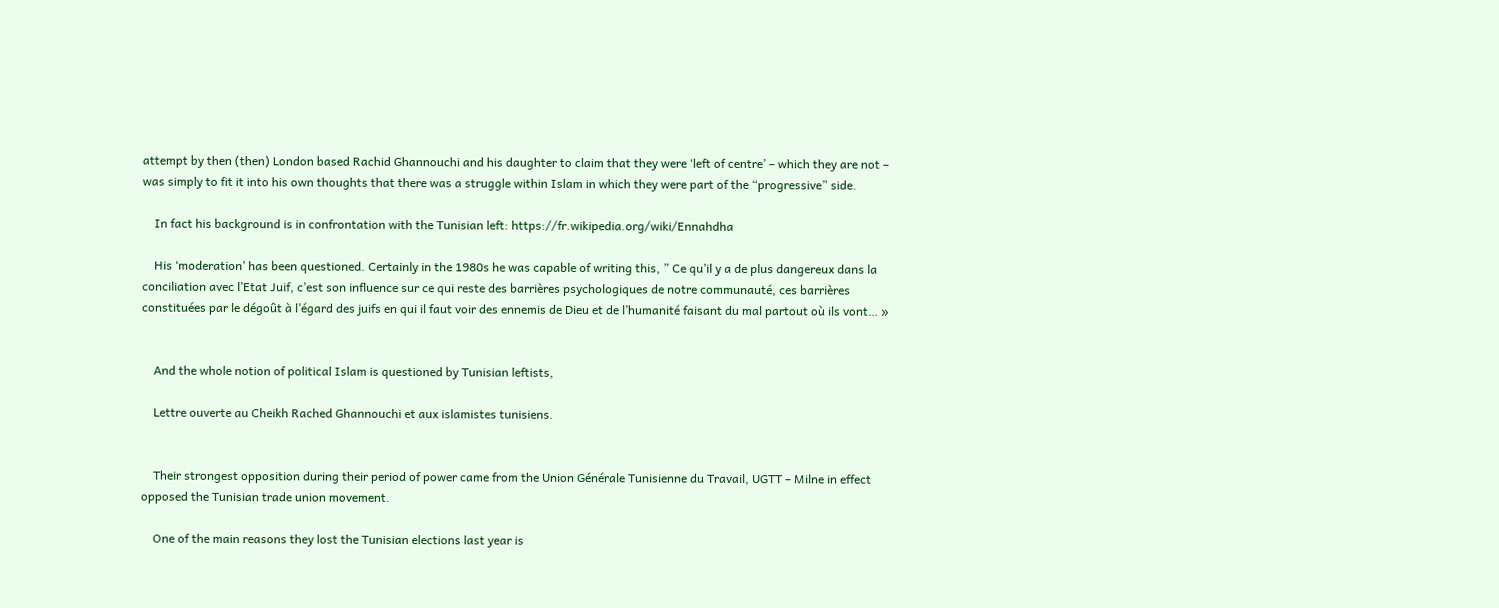attempt by then (then) London based Rachid Ghannouchi and his daughter to claim that they were ‘left of centre’ – which they are not – was simply to fit it into his own thoughts that there was a struggle within Islam in which they were part of the “progressive” side.

    In fact his background is in confrontation with the Tunisian left: https://fr.wikipedia.org/wiki/Ennahdha

    His ‘moderation’ has been questioned. Certainly in the 1980s he was capable of writing this, ” Ce qu’il y a de plus dangereux dans la conciliation avec l’Etat Juif, c’est son influence sur ce qui reste des barrières psychologiques de notre communauté, ces barrières constituées par le dégoût à l’égard des juifs en qui il faut voir des ennemis de Dieu et de l’humanité faisant du mal partout où ils vont… »


    And the whole notion of political Islam is questioned by Tunisian leftists,

    Lettre ouverte au Cheikh Rached Ghannouchi et aux islamistes tunisiens.


    Their strongest opposition during their period of power came from the Union Générale Tunisienne du Travail, UGTT – Milne in effect opposed the Tunisian trade union movement.

    One of the main reasons they lost the Tunisian elections last year is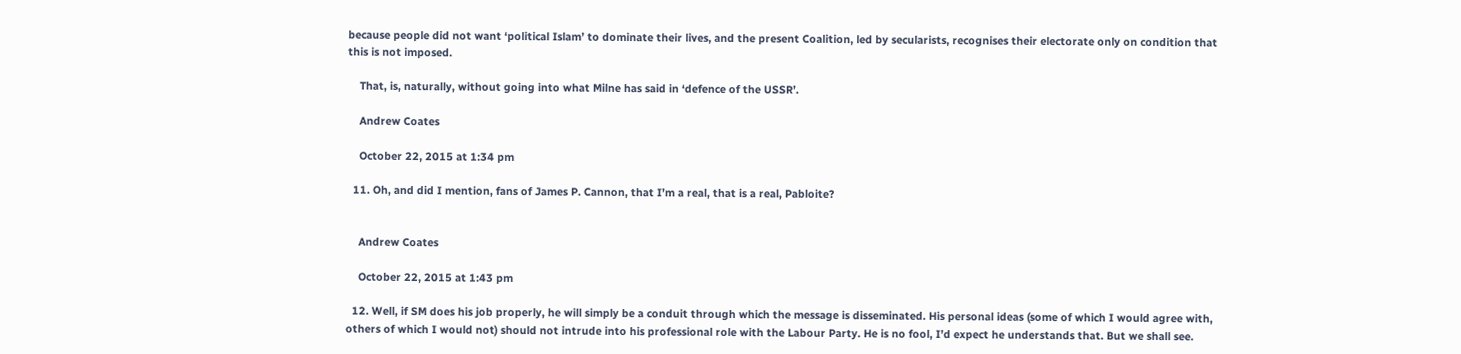because people did not want ‘political Islam’ to dominate their lives, and the present Coalition, led by secularists, recognises their electorate only on condition that this is not imposed.

    That, is, naturally, without going into what Milne has said in ‘defence of the USSR’.

    Andrew Coates

    October 22, 2015 at 1:34 pm

  11. Oh, and did I mention, fans of James P. Cannon, that I’m a real, that is a real, Pabloite?


    Andrew Coates

    October 22, 2015 at 1:43 pm

  12. Well, if SM does his job properly, he will simply be a conduit through which the message is disseminated. His personal ideas (some of which I would agree with, others of which I would not) should not intrude into his professional role with the Labour Party. He is no fool, I’d expect he understands that. But we shall see.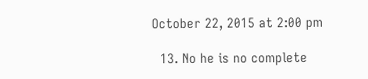October 22, 2015 at 2:00 pm

  13. No he is no complete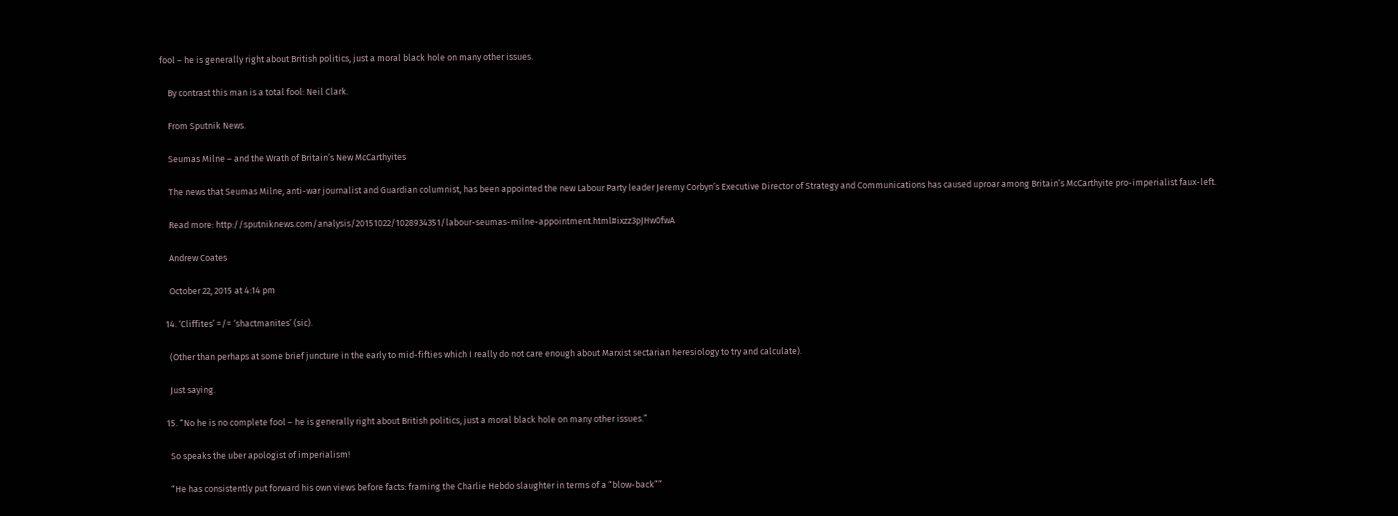fool – he is generally right about British politics, just a moral black hole on many other issues.

    By contrast this man is a total fool: Neil Clark.

    From Sputnik News.

    Seumas Milne – and the Wrath of Britain’s New McCarthyites

    The news that Seumas Milne, anti-war journalist and Guardian columnist, has been appointed the new Labour Party leader Jeremy Corbyn’s Executive Director of Strategy and Communications has caused uproar among Britain’s McCarthyite pro-imperialist faux-left.

    Read more: http://sputniknews.com/analysis/20151022/1028934351/labour-seumas-milne-appointment.html#ixzz3pJHw0fwA

    Andrew Coates

    October 22, 2015 at 4:14 pm

  14. ‘Cliffites’ =/= ‘shactmanites’ (sic).

    (Other than perhaps at some brief juncture in the early to mid-fifties which I really do not care enough about Marxist sectarian heresiology to try and calculate).

    Just saying.

  15. “No he is no complete fool – he is generally right about British politics, just a moral black hole on many other issues.”

    So speaks the uber apologist of imperialism!

    “He has consistently put forward his own views before facts: framing the Charlie Hebdo slaughter in terms of a “blow-back””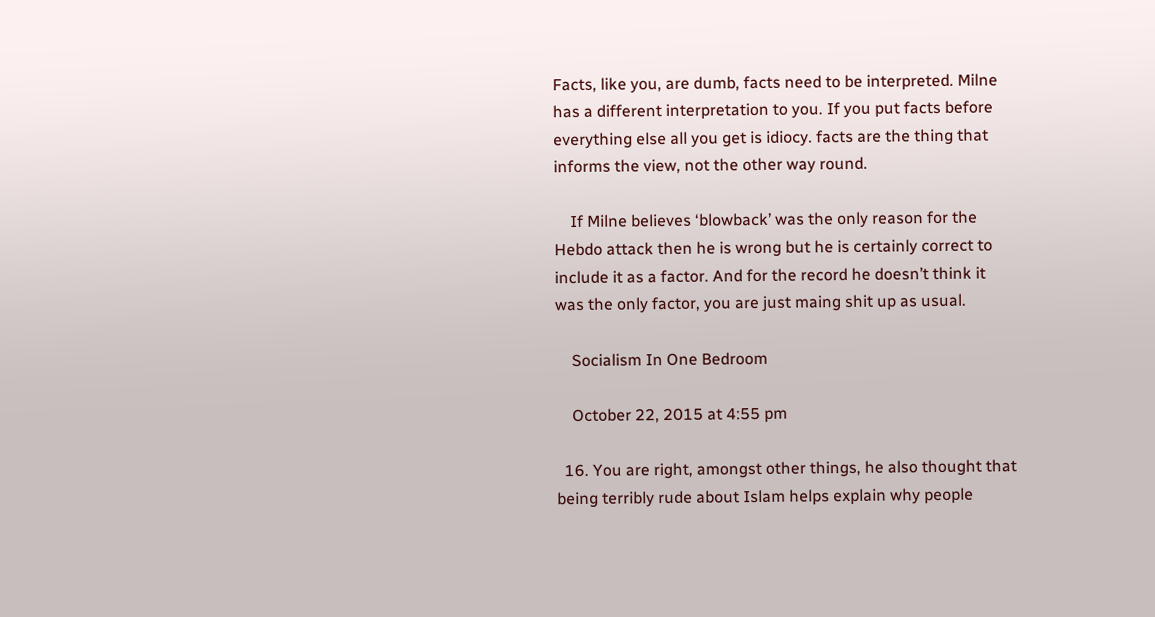Facts, like you, are dumb, facts need to be interpreted. Milne has a different interpretation to you. If you put facts before everything else all you get is idiocy. facts are the thing that informs the view, not the other way round.

    If Milne believes ‘blowback’ was the only reason for the Hebdo attack then he is wrong but he is certainly correct to include it as a factor. And for the record he doesn’t think it was the only factor, you are just maing shit up as usual.

    Socialism In One Bedroom

    October 22, 2015 at 4:55 pm

  16. You are right, amongst other things, he also thought that being terribly rude about Islam helps explain why people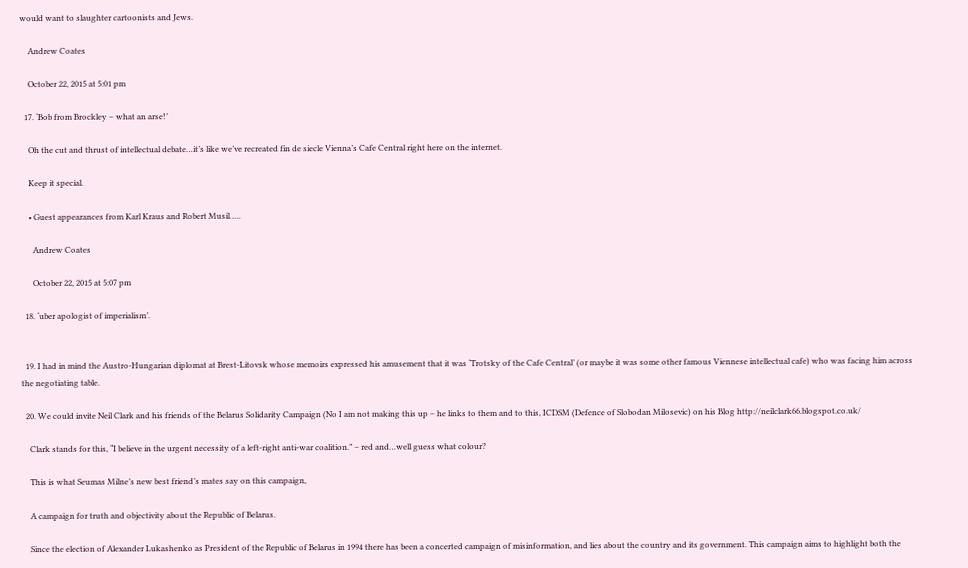would want to slaughter cartoonists and Jews.

    Andrew Coates

    October 22, 2015 at 5:01 pm

  17. ‘Bob from Brockley – what an arse!’

    Oh the cut and thrust of intellectual debate…it’s like we’ve recreated fin de siecle Vienna’s Cafe Central right here on the internet.

    Keep it special.

    • Guest appearances from Karl Kraus and Robert Musil…..

      Andrew Coates

      October 22, 2015 at 5:07 pm

  18. ‘uber apologist of imperialism’.


  19. I had in mind the Austro-Hungarian diplomat at Brest-Litovsk whose memoirs expressed his amusement that it was ‘Trotsky of the Cafe Central’ (or maybe it was some other famous Viennese intellectual cafe) who was facing him across the negotiating table.

  20. We could invite Neil Clark and his friends of the Belarus Solidarity Campaign (No I am not making this up – he links to them and to this, ICDSM (Defence of Slobodan Milosevic) on his Blog http://neilclark66.blogspot.co.uk/

    Clark stands for this, “I believe in the urgent necessity of a left-right anti-war coalition.” – red and…well guess what colour?

    This is what Seumas Milne’s new best friend’s mates say on this campaign,

    A campaign for truth and objectivity about the Republic of Belarus.

    Since the election of Alexander Lukashenko as President of the Republic of Belarus in 1994 there has been a concerted campaign of misinformation, and lies about the country and its government. This campaign aims to highlight both the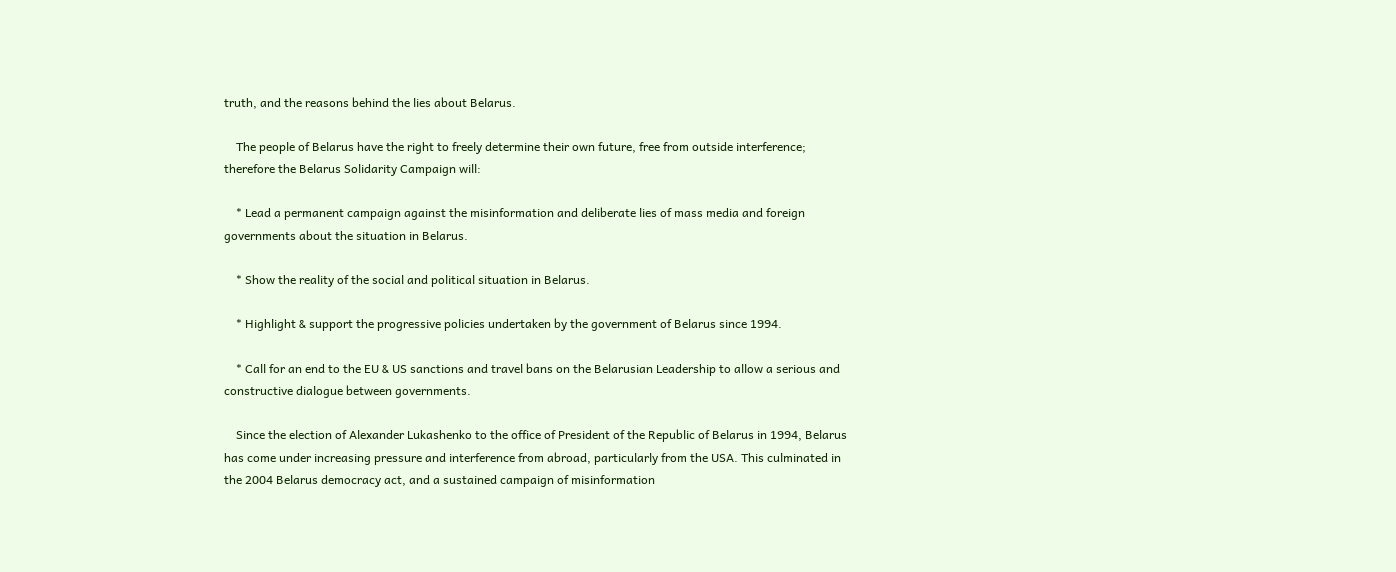truth, and the reasons behind the lies about Belarus.

    The people of Belarus have the right to freely determine their own future, free from outside interference; therefore the Belarus Solidarity Campaign will:

    * Lead a permanent campaign against the misinformation and deliberate lies of mass media and foreign governments about the situation in Belarus.

    * Show the reality of the social and political situation in Belarus.

    * Highlight & support the progressive policies undertaken by the government of Belarus since 1994.

    * Call for an end to the EU & US sanctions and travel bans on the Belarusian Leadership to allow a serious and constructive dialogue between governments.

    Since the election of Alexander Lukashenko to the office of President of the Republic of Belarus in 1994, Belarus has come under increasing pressure and interference from abroad, particularly from the USA. This culminated in the 2004 Belarus democracy act, and a sustained campaign of misinformation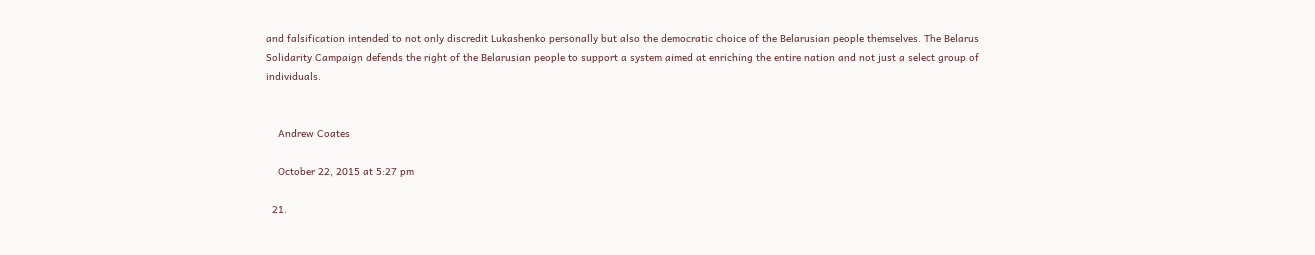and falsification intended to not only discredit Lukashenko personally but also the democratic choice of the Belarusian people themselves. The Belarus Solidarity Campaign defends the right of the Belarusian people to support a system aimed at enriching the entire nation and not just a select group of individuals.


    Andrew Coates

    October 22, 2015 at 5:27 pm

  21.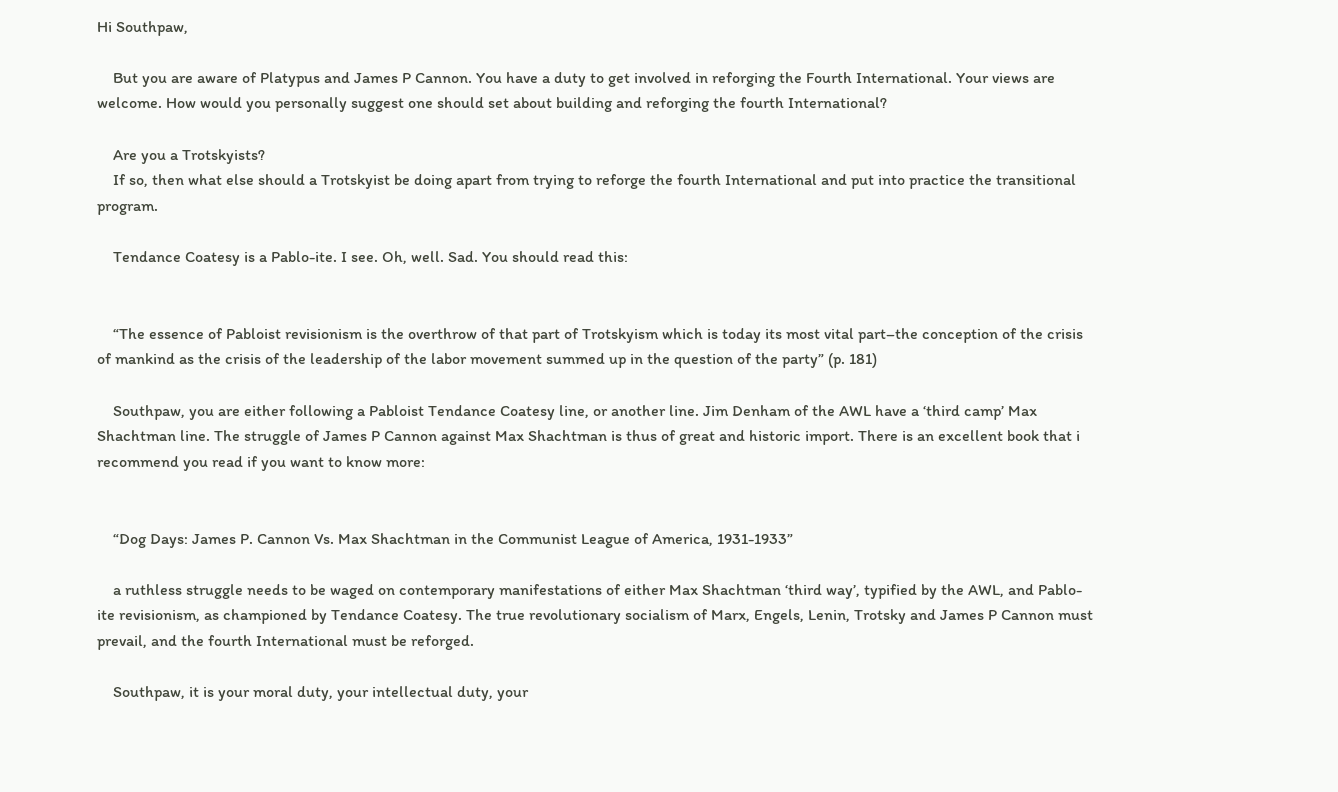Hi Southpaw,

    But you are aware of Platypus and James P Cannon. You have a duty to get involved in reforging the Fourth International. Your views are welcome. How would you personally suggest one should set about building and reforging the fourth International?

    Are you a Trotskyists?
    If so, then what else should a Trotskyist be doing apart from trying to reforge the fourth International and put into practice the transitional program.

    Tendance Coatesy is a Pablo-ite. I see. Oh, well. Sad. You should read this:


    “The essence of Pabloist revisionism is the overthrow of that part of Trotskyism which is today its most vital part–the conception of the crisis of mankind as the crisis of the leadership of the labor movement summed up in the question of the party” (p. 181)

    Southpaw, you are either following a Pabloist Tendance Coatesy line, or another line. Jim Denham of the AWL have a ‘third camp’ Max Shachtman line. The struggle of James P Cannon against Max Shachtman is thus of great and historic import. There is an excellent book that i recommend you read if you want to know more:


    “Dog Days: James P. Cannon Vs. Max Shachtman in the Communist League of America, 1931-1933”

    a ruthless struggle needs to be waged on contemporary manifestations of either Max Shachtman ‘third way’, typified by the AWL, and Pablo-ite revisionism, as championed by Tendance Coatesy. The true revolutionary socialism of Marx, Engels, Lenin, Trotsky and James P Cannon must prevail, and the fourth International must be reforged.

    Southpaw, it is your moral duty, your intellectual duty, your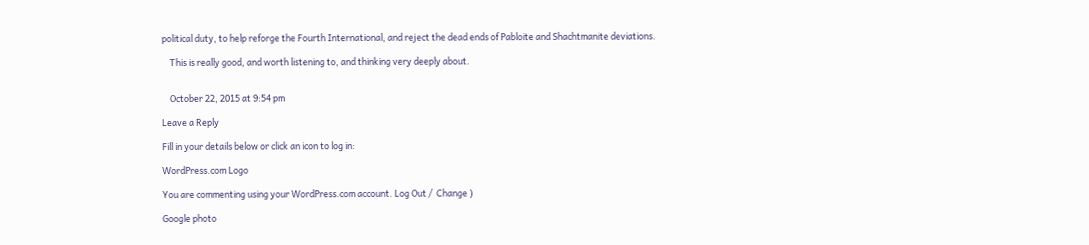political duty, to help reforge the Fourth International, and reject the dead ends of Pabloite and Shachtmanite deviations.

    This is really good, and worth listening to, and thinking very deeply about.


    October 22, 2015 at 9:54 pm

Leave a Reply

Fill in your details below or click an icon to log in:

WordPress.com Logo

You are commenting using your WordPress.com account. Log Out /  Change )

Google photo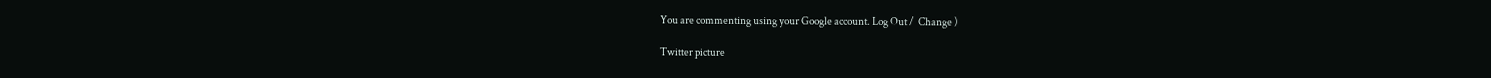You are commenting using your Google account. Log Out /  Change )

Twitter picture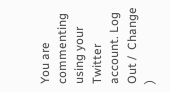You are commenting using your Twitter account. Log Out /  Change )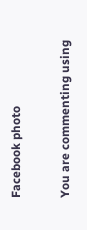Facebook photo

You are commenting using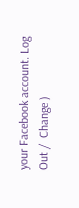your Facebook account. Log Out /  Change )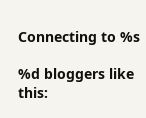Connecting to %s

%d bloggers like this: